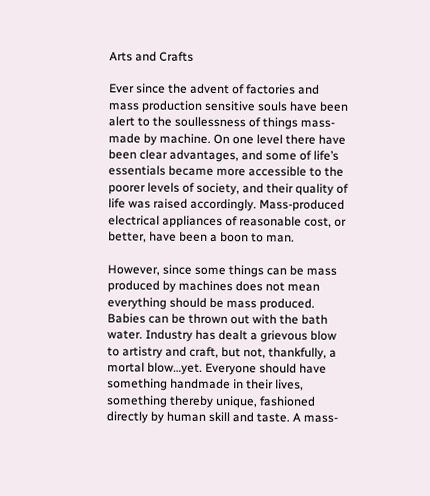Arts and Crafts

Ever since the advent of factories and mass production sensitive souls have been alert to the soullessness of things mass-made by machine. On one level there have been clear advantages, and some of life’s essentials became more accessible to the poorer levels of society, and their quality of life was raised accordingly. Mass-produced electrical appliances of reasonable cost, or better, have been a boon to man.

However, since some things can be mass produced by machines does not mean everything should be mass produced. Babies can be thrown out with the bath water. Industry has dealt a grievous blow to artistry and craft, but not, thankfully, a mortal blow…yet. Everyone should have something handmade in their lives, something thereby unique, fashioned directly by human skill and taste. A mass-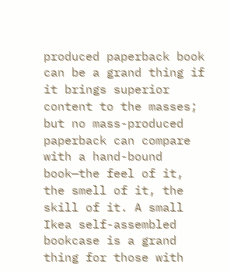produced paperback book can be a grand thing if it brings superior content to the masses; but no mass-produced paperback can compare with a hand-bound book—the feel of it, the smell of it, the skill of it. A small Ikea self-assembled bookcase is a grand thing for those with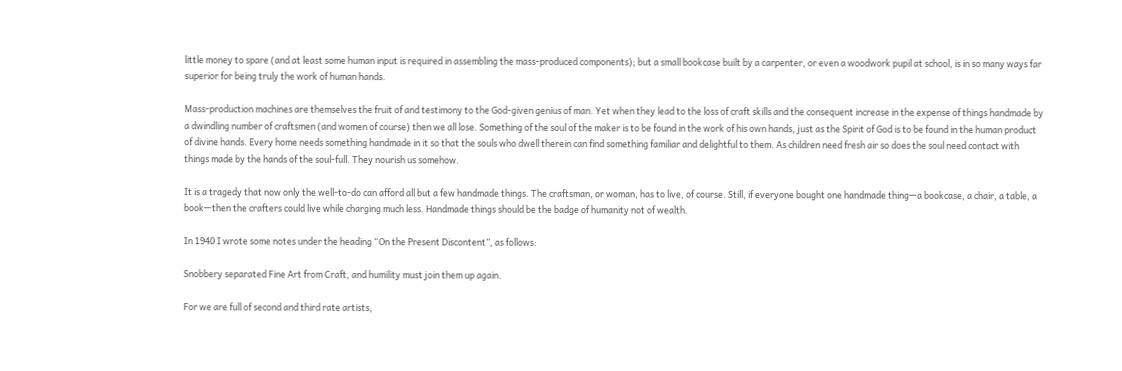little money to spare (and at least some human input is required in assembling the mass-produced components); but a small bookcase built by a carpenter, or even a woodwork pupil at school, is in so many ways far superior for being truly the work of human hands.

Mass-production machines are themselves the fruit of and testimony to the God-given genius of man. Yet when they lead to the loss of craft skills and the consequent increase in the expense of things handmade by a dwindling number of craftsmen (and women of course) then we all lose. Something of the soul of the maker is to be found in the work of his own hands, just as the Spirit of God is to be found in the human product of divine hands. Every home needs something handmade in it so that the souls who dwell therein can find something familiar and delightful to them. As children need fresh air so does the soul need contact with things made by the hands of the soul-full. They nourish us somehow.

It is a tragedy that now only the well-to-do can afford all but a few handmade things. The craftsman, or woman, has to live, of course. Still, if everyone bought one handmade thing—a bookcase, a chair, a table, a book—then the crafters could live while charging much less. Handmade things should be the badge of humanity not of wealth.

In 1940 I wrote some notes under the heading “On the Present Discontent”, as follows:

Snobbery separated Fine Art from Craft, and humility must join them up again.

For we are full of second and third rate artists,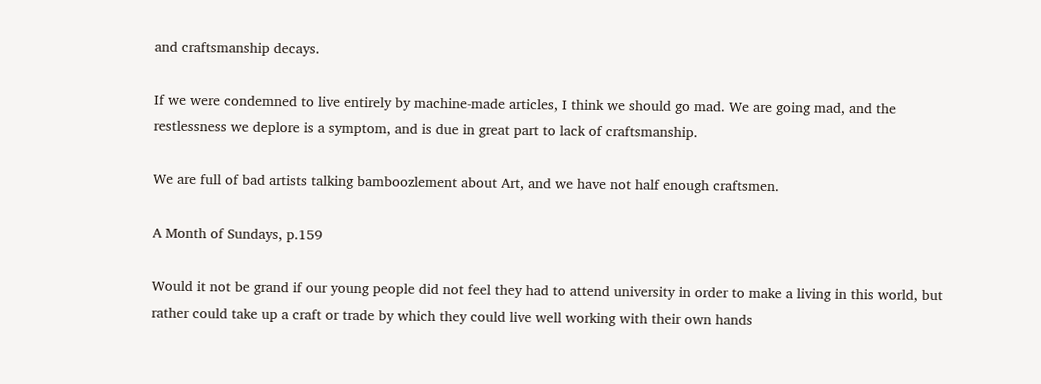and craftsmanship decays.

If we were condemned to live entirely by machine-made articles, I think we should go mad. We are going mad, and the restlessness we deplore is a symptom, and is due in great part to lack of craftsmanship.

We are full of bad artists talking bamboozlement about Art, and we have not half enough craftsmen.

A Month of Sundays, p.159

Would it not be grand if our young people did not feel they had to attend university in order to make a living in this world, but rather could take up a craft or trade by which they could live well working with their own hands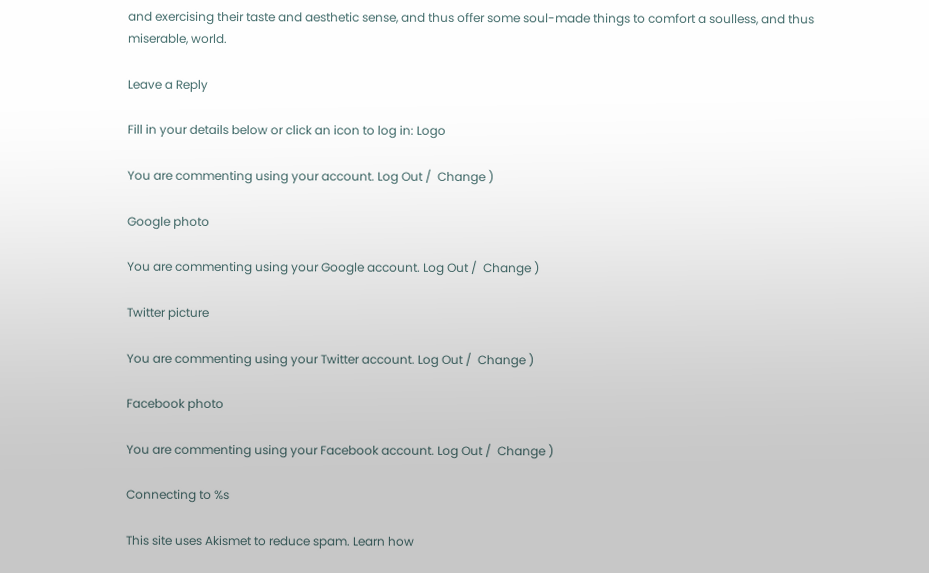and exercising their taste and aesthetic sense, and thus offer some soul-made things to comfort a soulless, and thus miserable, world.

Leave a Reply

Fill in your details below or click an icon to log in: Logo

You are commenting using your account. Log Out /  Change )

Google photo

You are commenting using your Google account. Log Out /  Change )

Twitter picture

You are commenting using your Twitter account. Log Out /  Change )

Facebook photo

You are commenting using your Facebook account. Log Out /  Change )

Connecting to %s

This site uses Akismet to reduce spam. Learn how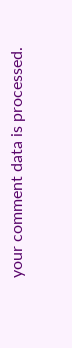your comment data is processed.